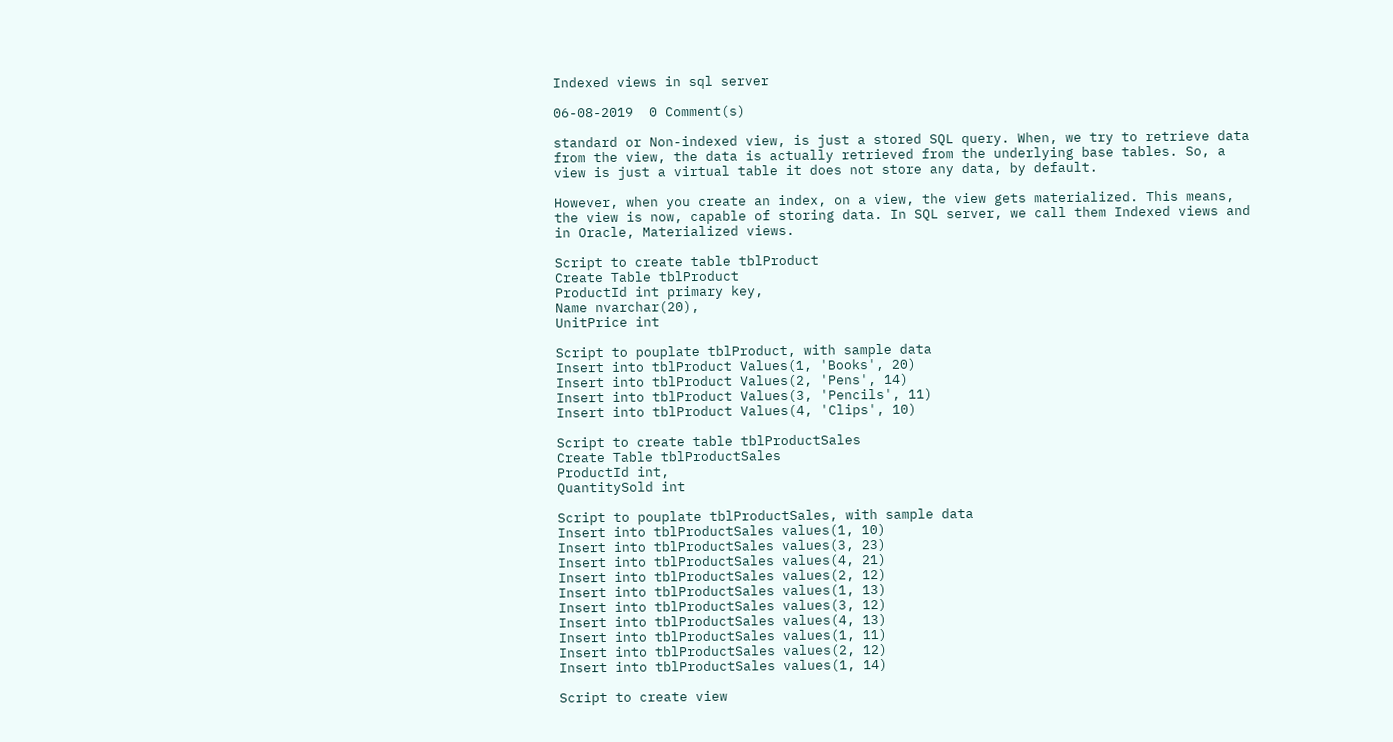Indexed views in sql server

06-08-2019  0 Comment(s)

standard or Non-indexed view, is just a stored SQL query. When, we try to retrieve data from the view, the data is actually retrieved from the underlying base tables. So, a view is just a virtual table it does not store any data, by default.

However, when you create an index, on a view, the view gets materialized. This means, the view is now, capable of storing data. In SQL server, we call them Indexed views and in Oracle, Materialized views.

Script to create table tblProduct
Create Table tblProduct
ProductId int primary key,
Name nvarchar(20),
UnitPrice int

Script to pouplate tblProduct, with sample data
Insert into tblProduct Values(1, 'Books', 20)
Insert into tblProduct Values(2, 'Pens', 14)
Insert into tblProduct Values(3, 'Pencils', 11)
Insert into tblProduct Values(4, 'Clips', 10)

Script to create table tblProductSales
Create Table tblProductSales
ProductId int,
QuantitySold int

Script to pouplate tblProductSales, with sample data
Insert into tblProductSales values(1, 10)
Insert into tblProductSales values(3, 23)
Insert into tblProductSales values(4, 21)
Insert into tblProductSales values(2, 12)
Insert into tblProductSales values(1, 13)
Insert into tblProductSales values(3, 12)
Insert into tblProductSales values(4, 13)
Insert into tblProductSales values(1, 11)
Insert into tblProductSales values(2, 12)
Insert into tblProductSales values(1, 14)

Script to create view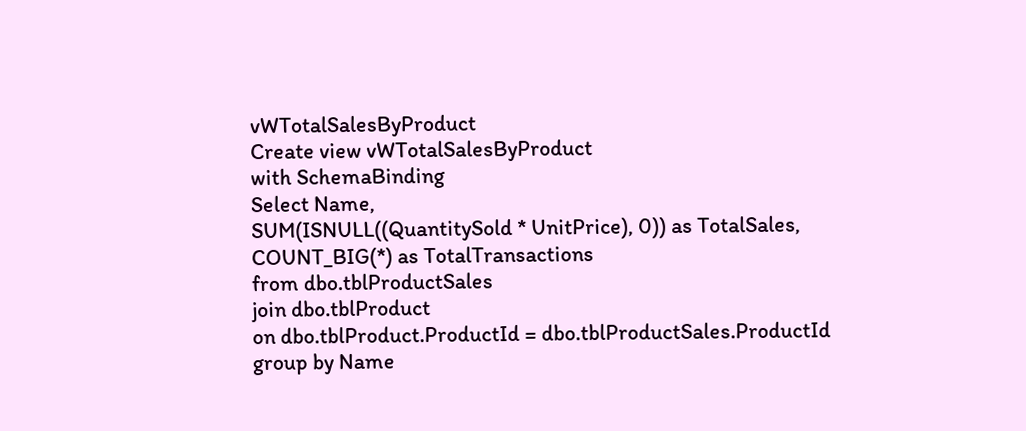vWTotalSalesByProduct
Create view vWTotalSalesByProduct
with SchemaBinding
Select Name,
SUM(ISNULL((QuantitySold * UnitPrice), 0)) as TotalSales,
COUNT_BIG(*) as TotalTransactions
from dbo.tblProductSales
join dbo.tblProduct
on dbo.tblProduct.ProductId = dbo.tblProductSales.ProductId
group by Name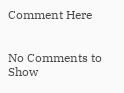Comment Here


No Comments to Show